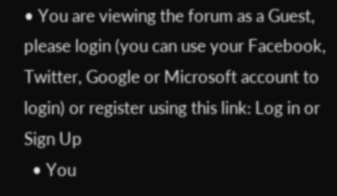• You are viewing the forum as a Guest, please login (you can use your Facebook, Twitter, Google or Microsoft account to login) or register using this link: Log in or Sign Up
  • You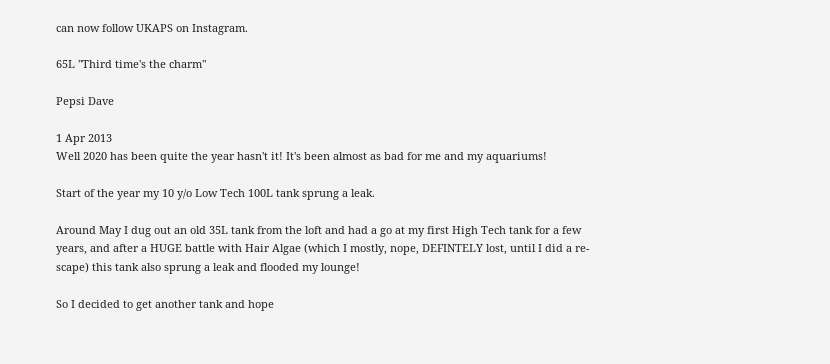can now follow UKAPS on Instagram.

65L "Third time's the charm"

Pepsi Dave

1 Apr 2013
Well 2020 has been quite the year hasn't it! It's been almost as bad for me and my aquariums!

Start of the year my 10 y/o Low Tech 100L tank sprung a leak.

Around May I dug out an old 35L tank from the loft and had a go at my first High Tech tank for a few years, and after a HUGE battle with Hair Algae (which I mostly, nope, DEFINTELY lost, until I did a re-scape) this tank also sprung a leak and flooded my lounge!

So I decided to get another tank and hope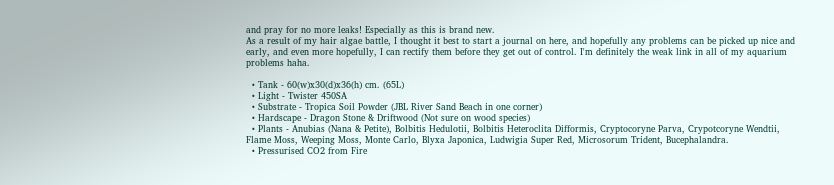and pray for no more leaks! Especially as this is brand new.
As a result of my hair algae battle, I thought it best to start a journal on here, and hopefully any problems can be picked up nice and early, and even more hopefully, I can rectify them before they get out of control. I'm definitely the weak link in all of my aquarium problems haha.

  • Tank - 60(w)x30(d)x36(h) cm. (65L)
  • Light - Twister 450SA
  • Substrate - Tropica Soil Powder (JBL River Sand Beach in one corner)
  • Hardscape - Dragon Stone & Driftwood (Not sure on wood species)
  • Plants - Anubias (Nana & Petite), Bolbitis Hedulotii, Bolbitis Heteroclita Difformis, Cryptocoryne Parva, Crypotcoryne Wendtii, Flame Moss, Weeping Moss, Monte Carlo, Blyxa Japonica, Ludwigia Super Red, Microsorum Trident, Bucephalandra.
  • Pressurised CO2 from Fire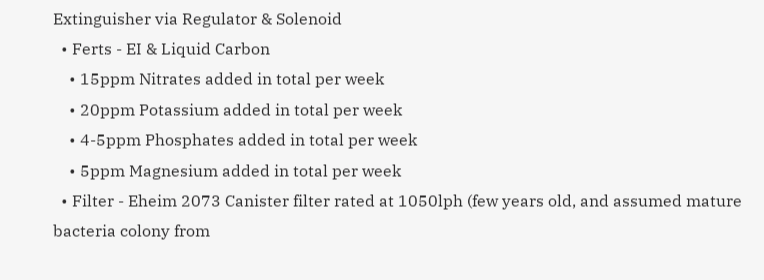Extinguisher via Regulator & Solenoid
  • Ferts - EI & Liquid Carbon
    • 15ppm Nitrates added in total per week
    • 20ppm Potassium added in total per week
    • 4-5ppm Phosphates added in total per week
    • 5ppm Magnesium added in total per week
  • Filter - Eheim 2073 Canister filter rated at 1050lph (few years old, and assumed mature bacteria colony from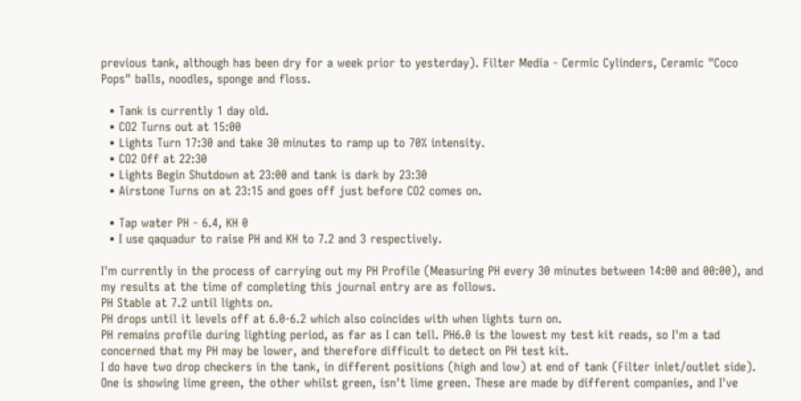previous tank, although has been dry for a week prior to yesterday). Filter Media - Cermic Cylinders, Ceramic "Coco Pops" balls, noodles, sponge and floss.

  • Tank is currently 1 day old.
  • CO2 Turns out at 15:00
  • Lights Turn 17:30 and take 30 minutes to ramp up to 70% intensity.
  • CO2 Off at 22:30
  • Lights Begin Shutdown at 23:00 and tank is dark by 23:30
  • Airstone Turns on at 23:15 and goes off just before CO2 comes on.

  • Tap water PH - 6.4, KH 0
  • I use qaquadur to raise PH and KH to 7.2 and 3 respectively.

I'm currently in the process of carrying out my PH Profile (Measuring PH every 30 minutes between 14:00 and 00:00), and my results at the time of completing this journal entry are as follows.
PH Stable at 7.2 until lights on.
PH drops until it levels off at 6.0-6.2 which also coincides with when lights turn on.
PH remains profile during lighting period, as far as I can tell. PH6.0 is the lowest my test kit reads, so I'm a tad concerned that my PH may be lower, and therefore difficult to detect on PH test kit.
I do have two drop checkers in the tank, in different positions (high and low) at end of tank (Filter inlet/outlet side). One is showing lime green, the other whilst green, isn't lime green. These are made by different companies, and I've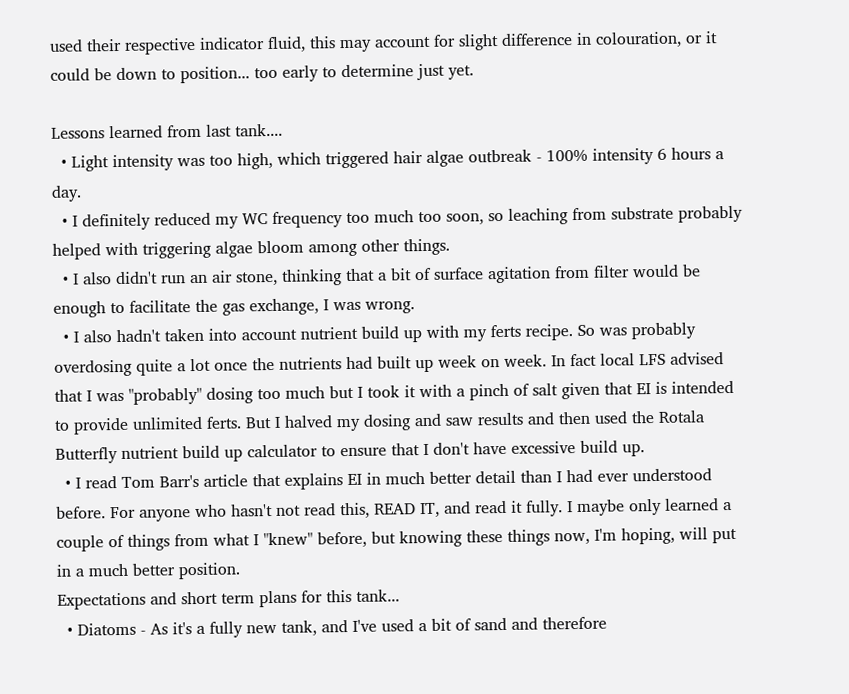used their respective indicator fluid, this may account for slight difference in colouration, or it could be down to position... too early to determine just yet.

Lessons learned from last tank....
  • Light intensity was too high, which triggered hair algae outbreak - 100% intensity 6 hours a day.
  • I definitely reduced my WC frequency too much too soon, so leaching from substrate probably helped with triggering algae bloom among other things.
  • I also didn't run an air stone, thinking that a bit of surface agitation from filter would be enough to facilitate the gas exchange, I was wrong.
  • I also hadn't taken into account nutrient build up with my ferts recipe. So was probably overdosing quite a lot once the nutrients had built up week on week. In fact local LFS advised that I was "probably" dosing too much but I took it with a pinch of salt given that EI is intended to provide unlimited ferts. But I halved my dosing and saw results and then used the Rotala Butterfly nutrient build up calculator to ensure that I don't have excessive build up.
  • I read Tom Barr's article that explains EI in much better detail than I had ever understood before. For anyone who hasn't not read this, READ IT, and read it fully. I maybe only learned a couple of things from what I "knew" before, but knowing these things now, I'm hoping, will put in a much better position.
Expectations and short term plans for this tank...
  • Diatoms - As it's a fully new tank, and I've used a bit of sand and therefore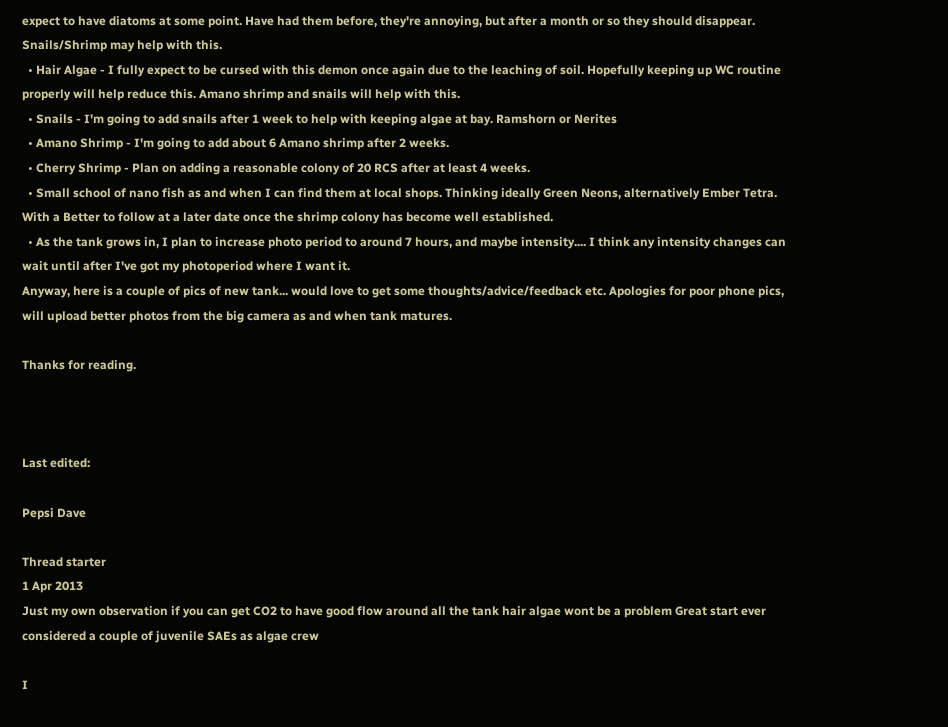expect to have diatoms at some point. Have had them before, they're annoying, but after a month or so they should disappear. Snails/Shrimp may help with this.
  • Hair Algae - I fully expect to be cursed with this demon once again due to the leaching of soil. Hopefully keeping up WC routine properly will help reduce this. Amano shrimp and snails will help with this.
  • Snails - I'm going to add snails after 1 week to help with keeping algae at bay. Ramshorn or Nerites
  • Amano Shrimp - I'm going to add about 6 Amano shrimp after 2 weeks.
  • Cherry Shrimp - Plan on adding a reasonable colony of 20 RCS after at least 4 weeks.
  • Small school of nano fish as and when I can find them at local shops. Thinking ideally Green Neons, alternatively Ember Tetra. With a Better to follow at a later date once the shrimp colony has become well established.
  • As the tank grows in, I plan to increase photo period to around 7 hours, and maybe intensity.... I think any intensity changes can wait until after I've got my photoperiod where I want it.
Anyway, here is a couple of pics of new tank... would love to get some thoughts/advice/feedback etc. Apologies for poor phone pics, will upload better photos from the big camera as and when tank matures.

Thanks for reading.



Last edited:

Pepsi Dave

Thread starter
1 Apr 2013
Just my own observation if you can get CO2 to have good flow around all the tank hair algae wont be a problem Great start ever considered a couple of juvenile SAEs as algae crew

I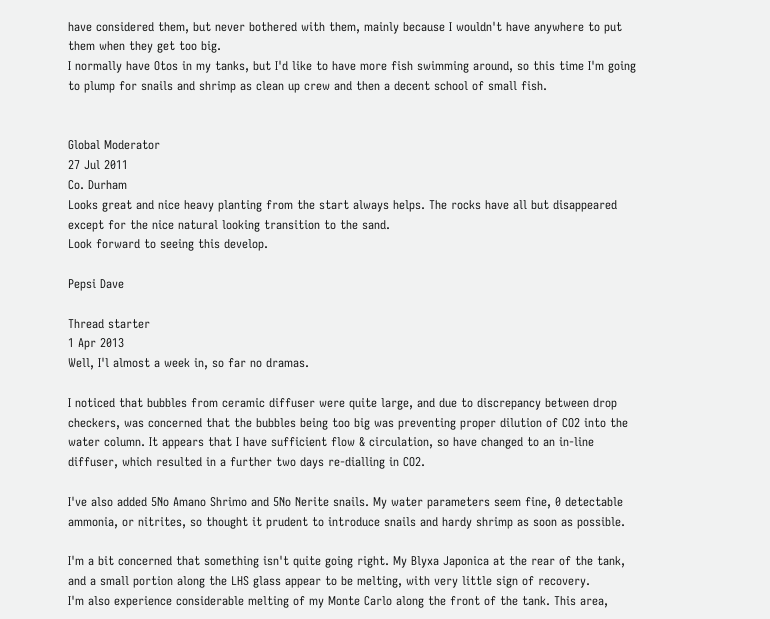have considered them, but never bothered with them, mainly because I wouldn't have anywhere to put them when they get too big.
I normally have Otos in my tanks, but I'd like to have more fish swimming around, so this time I'm going to plump for snails and shrimp as clean up crew and then a decent school of small fish.


Global Moderator
27 Jul 2011
Co. Durham
Looks great and nice heavy planting from the start always helps. The rocks have all but disappeared except for the nice natural looking transition to the sand.
Look forward to seeing this develop.

Pepsi Dave

Thread starter
1 Apr 2013
Well, I'l almost a week in, so far no dramas.

I noticed that bubbles from ceramic diffuser were quite large, and due to discrepancy between drop checkers, was concerned that the bubbles being too big was preventing proper dilution of CO2 into the water column. It appears that I have sufficient flow & circulation, so have changed to an in-line diffuser, which resulted in a further two days re-dialling in CO2.

I've also added 5No Amano Shrimo and 5No Nerite snails. My water parameters seem fine, 0 detectable ammonia, or nitrites, so thought it prudent to introduce snails and hardy shrimp as soon as possible.

I'm a bit concerned that something isn't quite going right. My Blyxa Japonica at the rear of the tank, and a small portion along the LHS glass appear to be melting, with very little sign of recovery.
I'm also experience considerable melting of my Monte Carlo along the front of the tank. This area,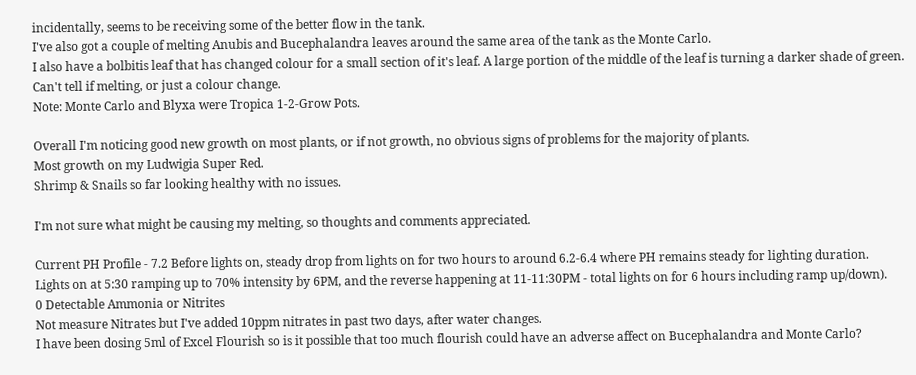incidentally, seems to be receiving some of the better flow in the tank.
I've also got a couple of melting Anubis and Bucephalandra leaves around the same area of the tank as the Monte Carlo.
I also have a bolbitis leaf that has changed colour for a small section of it's leaf. A large portion of the middle of the leaf is turning a darker shade of green. Can't tell if melting, or just a colour change.
Note: Monte Carlo and Blyxa were Tropica 1-2-Grow Pots.

Overall I'm noticing good new growth on most plants, or if not growth, no obvious signs of problems for the majority of plants.
Most growth on my Ludwigia Super Red.
Shrimp & Snails so far looking healthy with no issues.

I'm not sure what might be causing my melting, so thoughts and comments appreciated.

Current PH Profile - 7.2 Before lights on, steady drop from lights on for two hours to around 6.2-6.4 where PH remains steady for lighting duration.
Lights on at 5:30 ramping up to 70% intensity by 6PM, and the reverse happening at 11-11:30PM - total lights on for 6 hours including ramp up/down).
0 Detectable Ammonia or Nitrites
Not measure Nitrates but I've added 10ppm nitrates in past two days, after water changes.
I have been dosing 5ml of Excel Flourish so is it possible that too much flourish could have an adverse affect on Bucephalandra and Monte Carlo?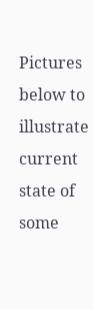Pictures below to illustrate current state of some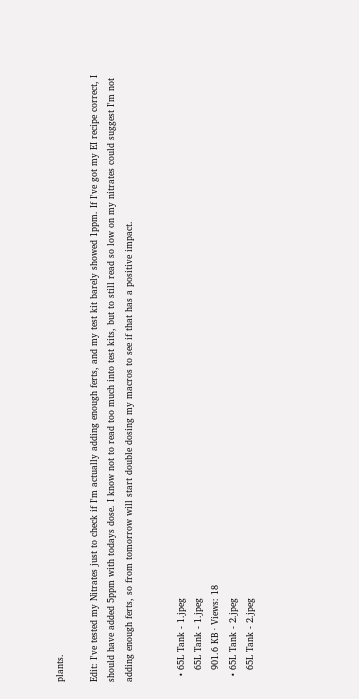plants.

Edit: I've tested my Nitrates just to check if I'm actually adding enough ferts, and my test kit barely showed 1ppm. If I've got my EI recipe correct, I should have added 5ppm with todays dose. I know not to read too much into test kits, but to still read so low on my nitrates could suggest I'm not adding enough ferts, so from tomorrow will start double dosing my macros to see if that has a positive impact.


  • 65L Tank - 1.jpeg
    65L Tank - 1.jpeg
    901.6 KB · Views: 18
  • 65L Tank - 2.jpeg
    65L Tank - 2.jpeg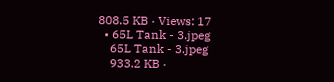808.5 KB · Views: 17
  • 65L Tank - 3.jpeg
    65L Tank - 3.jpeg
    933.2 KB ·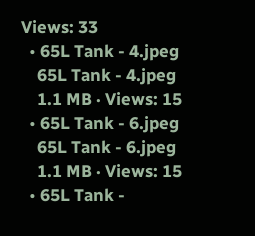Views: 33
  • 65L Tank - 4.jpeg
    65L Tank - 4.jpeg
    1.1 MB · Views: 15
  • 65L Tank - 6.jpeg
    65L Tank - 6.jpeg
    1.1 MB · Views: 15
  • 65L Tank -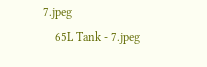7.jpeg
    65L Tank - 7.jpeg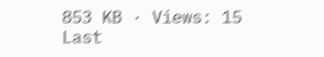853 KB · Views: 15
Last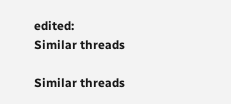edited:
Similar threads

Similar threads